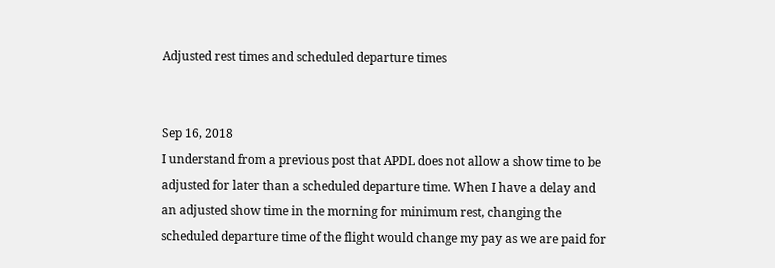Adjusted rest times and scheduled departure times


Sep 16, 2018
I understand from a previous post that APDL does not allow a show time to be adjusted for later than a scheduled departure time. When I have a delay and an adjusted show time in the morning for minimum rest, changing the scheduled departure time of the flight would change my pay as we are paid for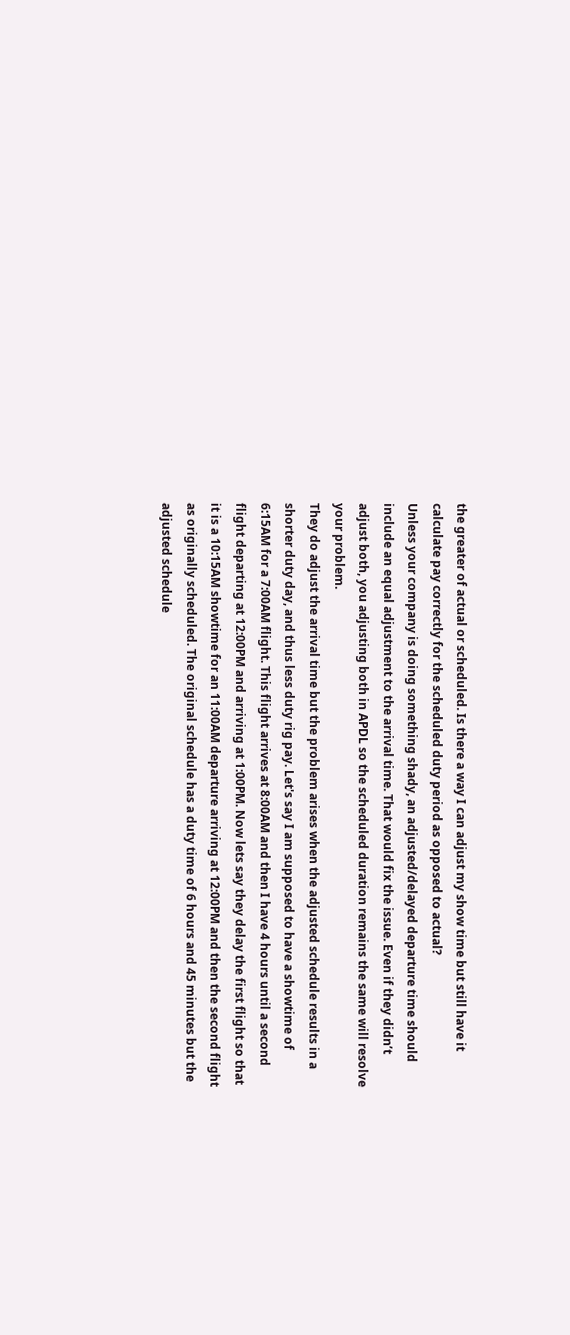the greater of actual or scheduled. Is there a way I can adjust my show time but still have it calculate pay correctly for the scheduled duty period as opposed to actual?
Unless your company is doing something shady, an adjusted/delayed departure time should include an equal adjustment to the arrival time. That would fix the issue. Even if they didn’t adjust both, you adjusting both in APDL so the scheduled duration remains the same will resolve your problem.
They do adjust the arrival time but the problem arises when the adjusted schedule results in a shorter duty day, and thus less duty rig pay. Let's say I am supposed to have a showtime of 6:15AM for a 7:00AM flight. This flight arrives at 8:00AM and then I have 4 hours until a second flight departing at 12:00PM and arriving at 1:00PM. Now lets say they delay the first flight so that it is a 10:15AM showtime for an 11:00AM departure arriving at 12:00PM and then the second flight as originally scheduled. The original schedule has a duty time of 6 hours and 45 minutes but the adjusted schedule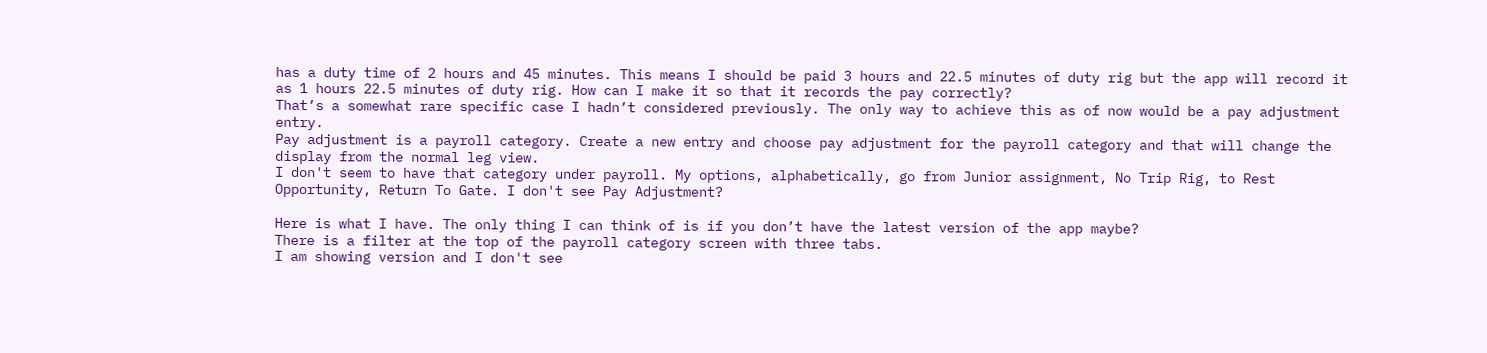has a duty time of 2 hours and 45 minutes. This means I should be paid 3 hours and 22.5 minutes of duty rig but the app will record it as 1 hours 22.5 minutes of duty rig. How can I make it so that it records the pay correctly?
That’s a somewhat rare specific case I hadn’t considered previously. The only way to achieve this as of now would be a pay adjustment entry.
Pay adjustment is a payroll category. Create a new entry and choose pay adjustment for the payroll category and that will change the display from the normal leg view.
I don't seem to have that category under payroll. My options, alphabetically, go from Junior assignment, No Trip Rig, to Rest Opportunity, Return To Gate. I don't see Pay Adjustment?

Here is what I have. The only thing I can think of is if you don’t have the latest version of the app maybe?
There is a filter at the top of the payroll category screen with three tabs.
I am showing version and I don't see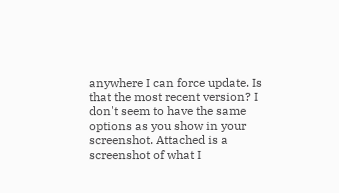anywhere I can force update. Is that the most recent version? I don't seem to have the same options as you show in your screenshot. Attached is a screenshot of what I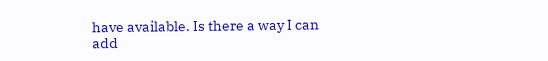have available. Is there a way I can add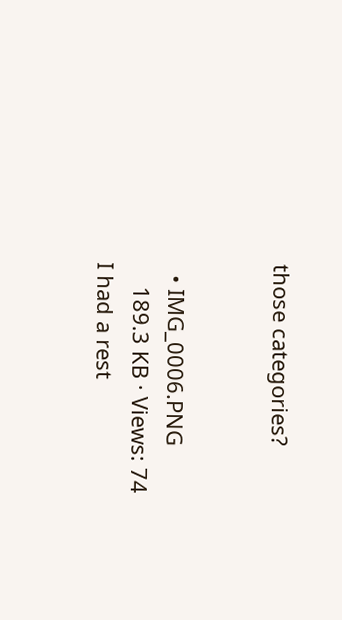those categories?


  • IMG_0006.PNG
    189.3 KB · Views: 74
I had a rest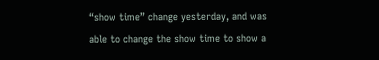“show time” change yesterday, and was able to change the show time to show a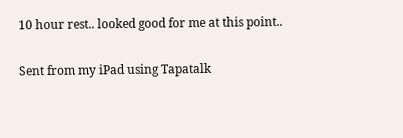10 hour rest.. looked good for me at this point..

Sent from my iPad using Tapatalk